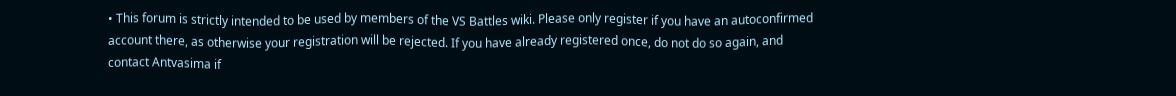• This forum is strictly intended to be used by members of the VS Battles wiki. Please only register if you have an autoconfirmed account there, as otherwise your registration will be rejected. If you have already registered once, do not do so again, and contact Antvasima if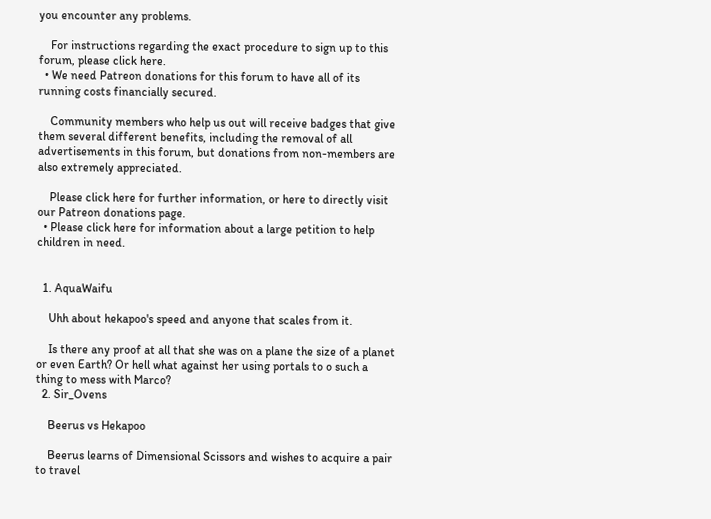you encounter any problems.

    For instructions regarding the exact procedure to sign up to this forum, please click here.
  • We need Patreon donations for this forum to have all of its running costs financially secured.

    Community members who help us out will receive badges that give them several different benefits, including the removal of all advertisements in this forum, but donations from non-members are also extremely appreciated.

    Please click here for further information, or here to directly visit our Patreon donations page.
  • Please click here for information about a large petition to help children in need.


  1. AquaWaifu

    Uhh about hekapoo's speed and anyone that scales from it.

    Is there any proof at all that she was on a plane the size of a planet or even Earth? Or hell what against her using portals to o such a thing to mess with Marco?
  2. Sir_Ovens

    Beerus vs Hekapoo

    Beerus learns of Dimensional Scissors and wishes to acquire a pair to travel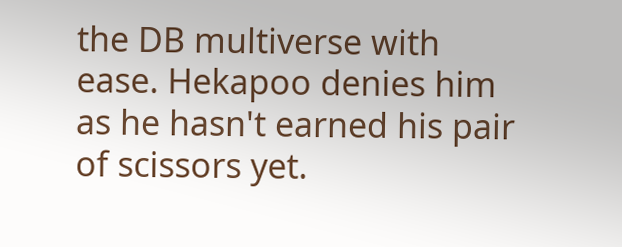the DB multiverse with ease. Hekapoo denies him as he hasn't earned his pair of scissors yet.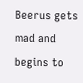Beerus gets mad and begins to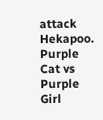attack Hekapoo. Purple Cat vs Purple Girl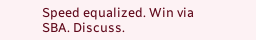Speed equalized. Win via SBA. Discuss.